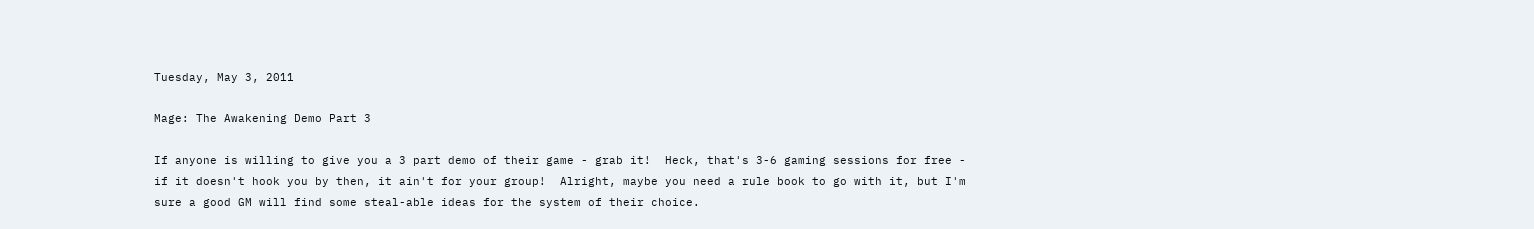Tuesday, May 3, 2011

Mage: The Awakening Demo Part 3

If anyone is willing to give you a 3 part demo of their game - grab it!  Heck, that's 3-6 gaming sessions for free - if it doesn't hook you by then, it ain't for your group!  Alright, maybe you need a rule book to go with it, but I'm sure a good GM will find some steal-able ideas for the system of their choice.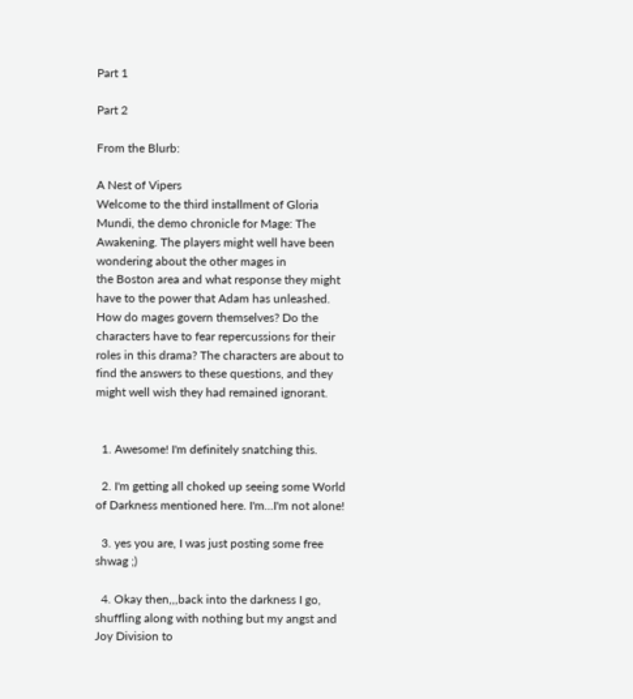Part 1

Part 2

From the Blurb:

A Nest of Vipers
Welcome to the third installment of Gloria Mundi, the demo chronicle for Mage: The Awakening. The players might well have been wondering about the other mages in
the Boston area and what response they might have to the power that Adam has unleashed. How do mages govern themselves? Do the characters have to fear repercussions for their roles in this drama? The characters are about to find the answers to these questions, and they might well wish they had remained ignorant.


  1. Awesome! I'm definitely snatching this.

  2. I'm getting all choked up seeing some World of Darkness mentioned here. I'm...I'm not alone!

  3. yes you are, I was just posting some free shwag ;)

  4. Okay then,,,back into the darkness I go, shuffling along with nothing but my angst and Joy Division to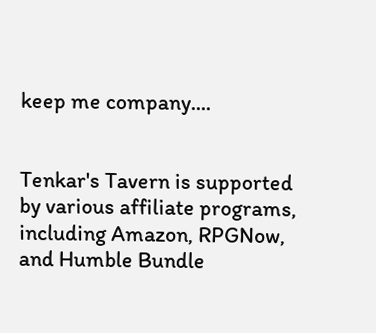keep me company....


Tenkar's Tavern is supported by various affiliate programs, including Amazon, RPGNow,
and Humble Bundle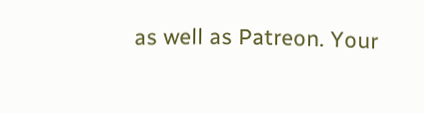as well as Patreon. Your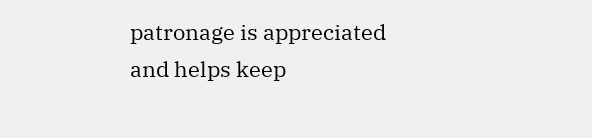patronage is appreciated and helps keep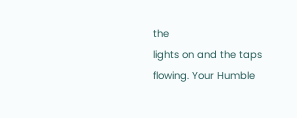the
lights on and the taps flowing. Your Humble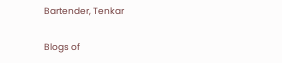Bartender, Tenkar

Blogs of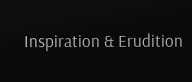Inspiration & Erudition